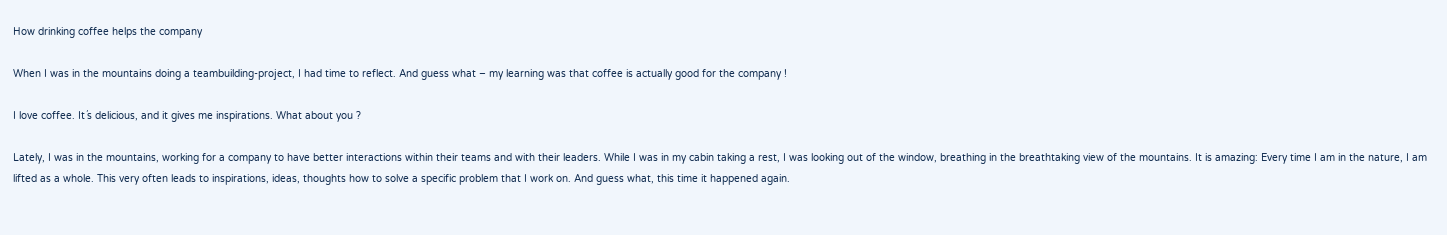How drinking coffee helps the company

When I was in the mountains doing a teambuilding-project, I had time to reflect. And guess what – my learning was that coffee is actually good for the company !

I love coffee. It´s delicious, and it gives me inspirations. What about you ?

Lately, I was in the mountains, working for a company to have better interactions within their teams and with their leaders. While I was in my cabin taking a rest, I was looking out of the window, breathing in the breathtaking view of the mountains. It is amazing: Every time I am in the nature, I am lifted as a whole. This very often leads to inspirations, ideas, thoughts how to solve a specific problem that I work on. And guess what, this time it happened again.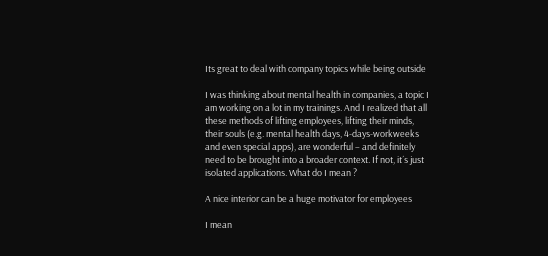Its great to deal with company topics while being outside

I was thinking about mental health in companies, a topic I am working on a lot in my trainings. And I realized that all these methods of lifting employees, lifting their minds, their souls (e.g. mental health days, 4-days-workweeks and even special apps), are wonderful – and definitely need to be brought into a broader context. If not, it´s just isolated applications. What do I mean ?

A nice interior can be a huge motivator for employees

I mean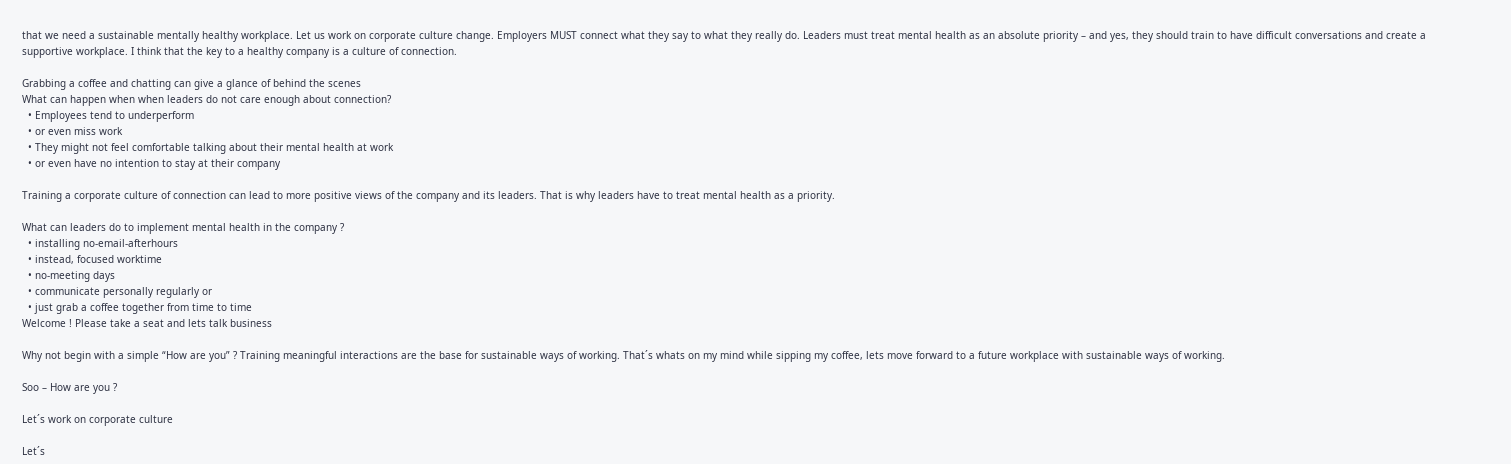that we need a sustainable mentally healthy workplace. Let us work on corporate culture change. Employers MUST connect what they say to what they really do. Leaders must treat mental health as an absolute priority – and yes, they should train to have difficult conversations and create a supportive workplace. I think that the key to a healthy company is a culture of connection.

Grabbing a coffee and chatting can give a glance of behind the scenes
What can happen when when leaders do not care enough about connection?
  • Employees tend to underperform
  • or even miss work
  • They might not feel comfortable talking about their mental health at work
  • or even have no intention to stay at their company

Training a corporate culture of connection can lead to more positive views of the company and its leaders. That is why leaders have to treat mental health as a priority.

What can leaders do to implement mental health in the company ?
  • installing no-email-afterhours
  • instead, focused worktime
  • no-meeting days
  • communicate personally regularly or
  • just grab a coffee together from time to time
Welcome ! Please take a seat and lets talk business

Why not begin with a simple “How are you” ? Training meaningful interactions are the base for sustainable ways of working. That´s whats on my mind while sipping my coffee, lets move forward to a future workplace with sustainable ways of working.

Soo – How are you ?

Let´s work on corporate culture

Let´s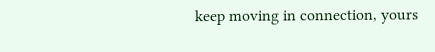keep moving in connection, yours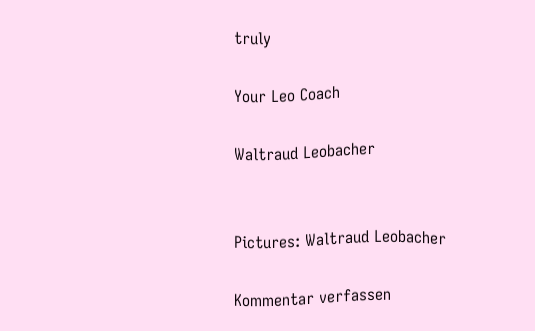truly

Your Leo Coach

Waltraud Leobacher


Pictures: Waltraud Leobacher

Kommentar verfassen